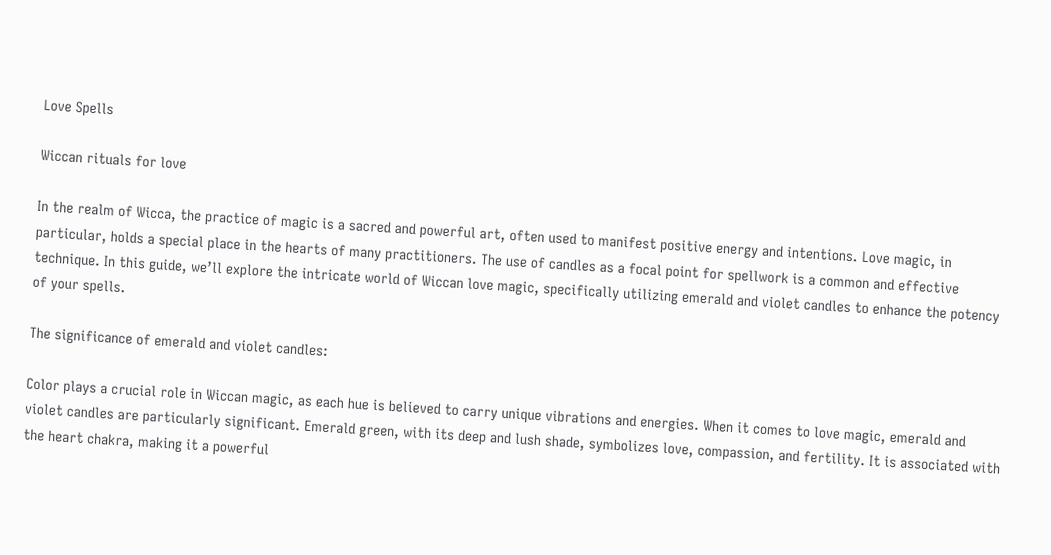Love Spells

Wiccan rituals for love

In the realm of Wicca, the practice of magic is a sacred and powerful art, often used to manifest positive energy and intentions. Love magic, in particular, holds a special place in the hearts of many practitioners. The use of candles as a focal point for spellwork is a common and effective technique. In this guide, we’ll explore the intricate world of Wiccan love magic, specifically utilizing emerald and violet candles to enhance the potency of your spells.

The significance of emerald and violet candles:

Color plays a crucial role in Wiccan magic, as each hue is believed to carry unique vibrations and energies. When it comes to love magic, emerald and violet candles are particularly significant. Emerald green, with its deep and lush shade, symbolizes love, compassion, and fertility. It is associated with the heart chakra, making it a powerful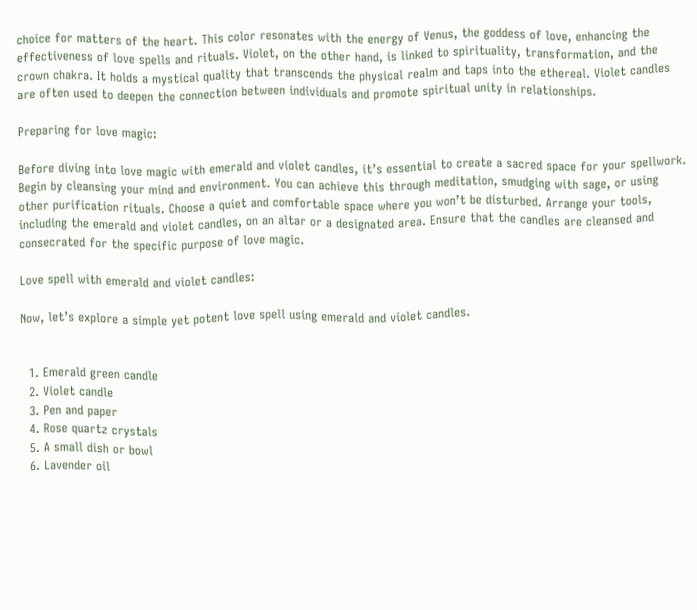choice for matters of the heart. This color resonates with the energy of Venus, the goddess of love, enhancing the effectiveness of love spells and rituals. Violet, on the other hand, is linked to spirituality, transformation, and the crown chakra. It holds a mystical quality that transcends the physical realm and taps into the ethereal. Violet candles are often used to deepen the connection between individuals and promote spiritual unity in relationships.

Preparing for love magic:

Before diving into love magic with emerald and violet candles, it’s essential to create a sacred space for your spellwork. Begin by cleansing your mind and environment. You can achieve this through meditation, smudging with sage, or using other purification rituals. Choose a quiet and comfortable space where you won’t be disturbed. Arrange your tools, including the emerald and violet candles, on an altar or a designated area. Ensure that the candles are cleansed and consecrated for the specific purpose of love magic.

Love spell with emerald and violet candles:

Now, let’s explore a simple yet potent love spell using emerald and violet candles.


  1. Emerald green candle
  2. Violet candle
  3. Pen and paper
  4. Rose quartz crystals
  5. A small dish or bowl
  6. Lavender oil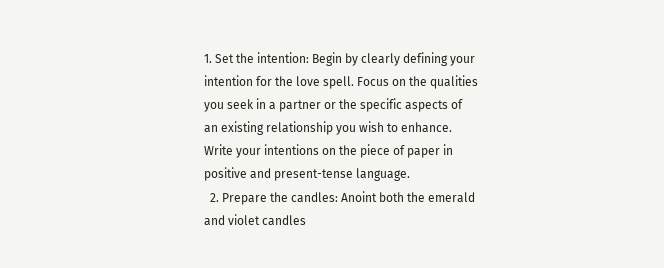1. Set the intention: Begin by clearly defining your intention for the love spell. Focus on the qualities you seek in a partner or the specific aspects of an existing relationship you wish to enhance. Write your intentions on the piece of paper in positive and present-tense language.
  2. Prepare the candles: Anoint both the emerald and violet candles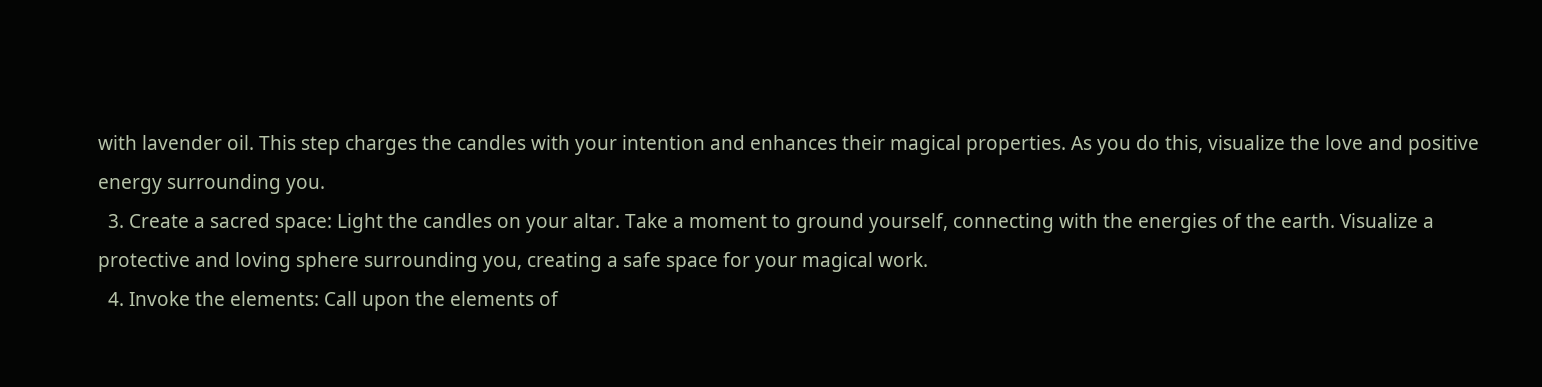with lavender oil. This step charges the candles with your intention and enhances their magical properties. As you do this, visualize the love and positive energy surrounding you.
  3. Create a sacred space: Light the candles on your altar. Take a moment to ground yourself, connecting with the energies of the earth. Visualize a protective and loving sphere surrounding you, creating a safe space for your magical work.
  4. Invoke the elements: Call upon the elements of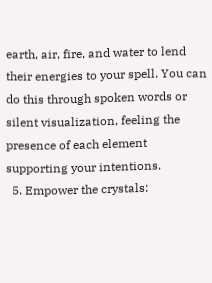earth, air, fire, and water to lend their energies to your spell. You can do this through spoken words or silent visualization, feeling the presence of each element supporting your intentions.
  5. Empower the crystals: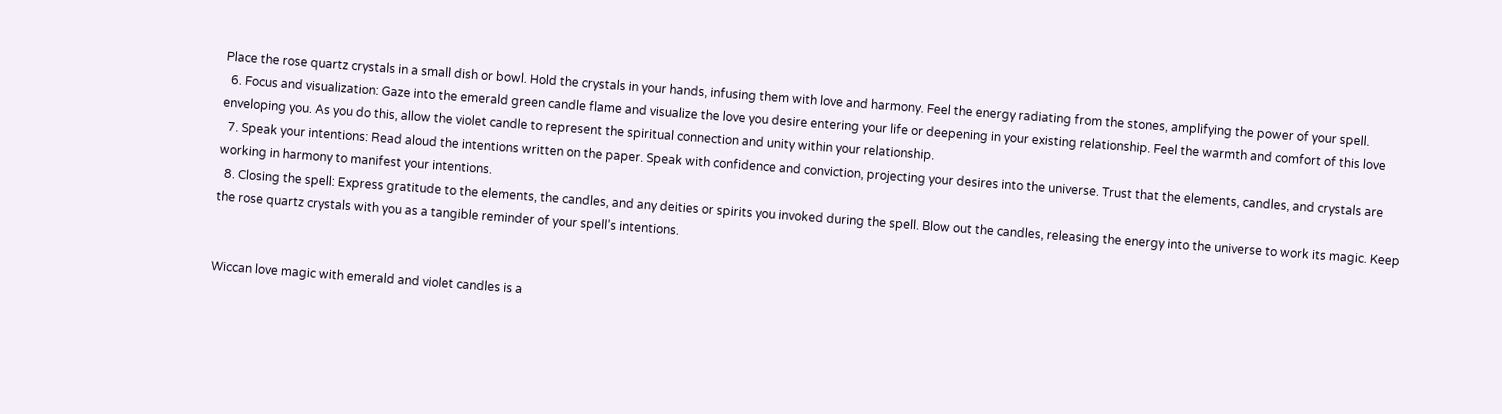Place the rose quartz crystals in a small dish or bowl. Hold the crystals in your hands, infusing them with love and harmony. Feel the energy radiating from the stones, amplifying the power of your spell.
  6. Focus and visualization: Gaze into the emerald green candle flame and visualize the love you desire entering your life or deepening in your existing relationship. Feel the warmth and comfort of this love enveloping you. As you do this, allow the violet candle to represent the spiritual connection and unity within your relationship.
  7. Speak your intentions: Read aloud the intentions written on the paper. Speak with confidence and conviction, projecting your desires into the universe. Trust that the elements, candles, and crystals are working in harmony to manifest your intentions.
  8. Closing the spell: Express gratitude to the elements, the candles, and any deities or spirits you invoked during the spell. Blow out the candles, releasing the energy into the universe to work its magic. Keep the rose quartz crystals with you as a tangible reminder of your spell’s intentions.


Wiccan love magic with emerald and violet candles is a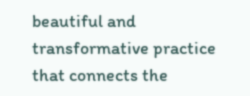beautiful and transformative practice that connects the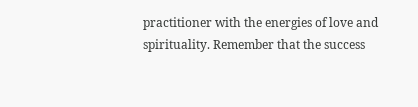practitioner with the energies of love and spirituality. Remember that the success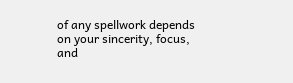of any spellwork depends on your sincerity, focus, and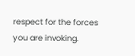respect for the forces you are invoking.